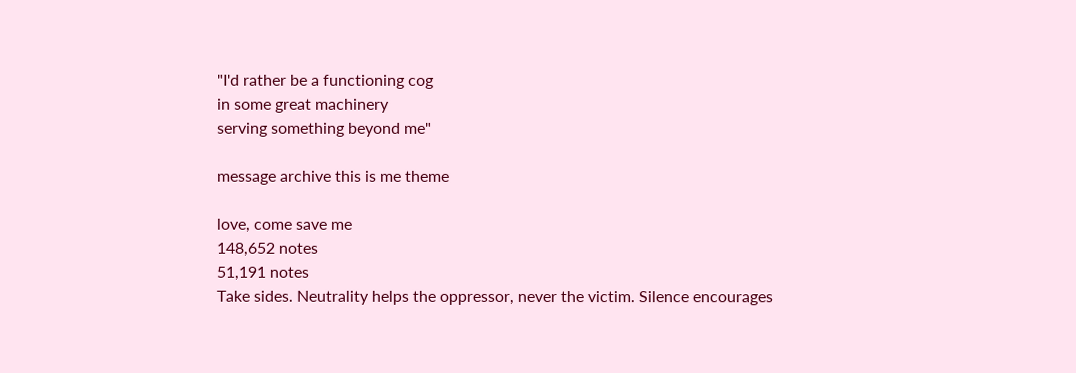"I'd rather be a functioning cog
in some great machinery
serving something beyond me"

message archive this is me theme

love, come save me
148,652 notes
51,191 notes
Take sides. Neutrality helps the oppressor, never the victim. Silence encourages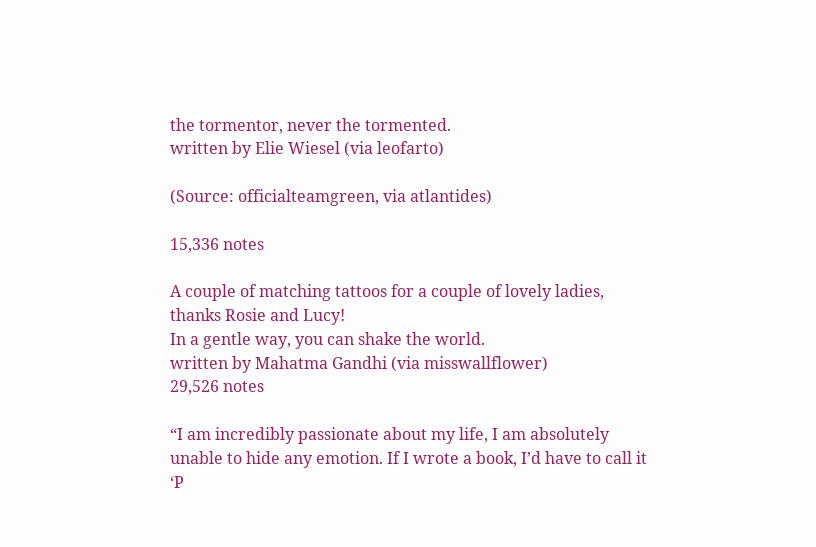the tormentor, never the tormented.
written by Elie Wiesel (via leofarto)

(Source: officialteamgreen, via atlantides)

15,336 notes

A couple of matching tattoos for a couple of lovely ladies, thanks Rosie and Lucy!
In a gentle way, you can shake the world.
written by Mahatma Gandhi (via misswallflower)
29,526 notes

“I am incredibly passionate about my life, I am absolutely unable to hide any emotion. If I wrote a book, I’d have to call it ‘P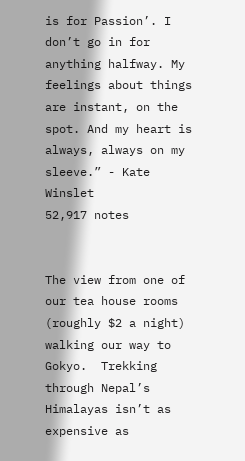is for Passion’. I don’t go in for anything halfway. My feelings about things are instant, on the spot. And my heart is always, always on my sleeve.” - Kate Winslet
52,917 notes


The view from one of our tea house rooms (roughly $2 a night) walking our way to Gokyo.  Trekking through Nepal’s Himalayas isn’t as expensive as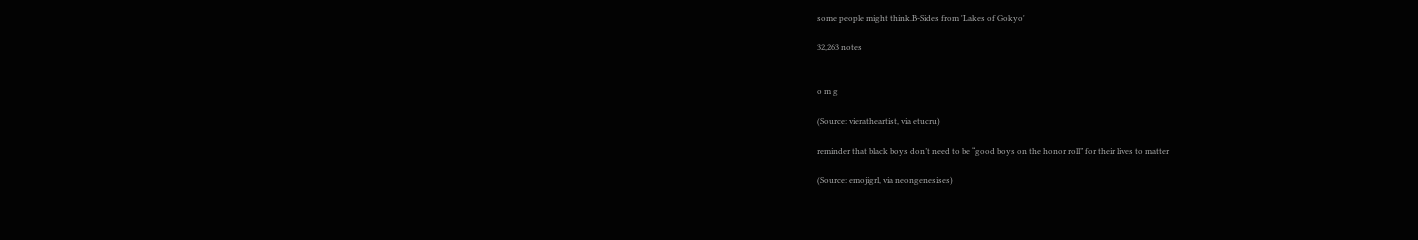some people might think.B-Sides from 'Lakes of Gokyo'

32,263 notes


o m g

(Source: vieratheartist, via etucru)

reminder that black boys don’t need to be “good boys on the honor roll” for their lives to matter

(Source: emojigrl, via neongenesises)